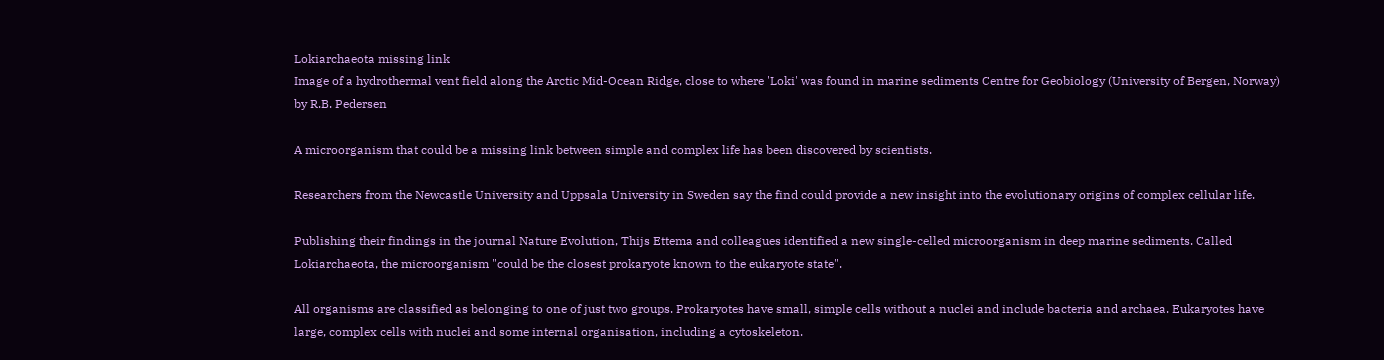Lokiarchaeota missing link
Image of a hydrothermal vent field along the Arctic Mid-Ocean Ridge, close to where 'Loki' was found in marine sediments Centre for Geobiology (University of Bergen, Norway) by R.B. Pedersen

A microorganism that could be a missing link between simple and complex life has been discovered by scientists.

Researchers from the Newcastle University and Uppsala University in Sweden say the find could provide a new insight into the evolutionary origins of complex cellular life.

Publishing their findings in the journal Nature Evolution, Thijs Ettema and colleagues identified a new single-celled microorganism in deep marine sediments. Called Lokiarchaeota, the microorganism "could be the closest prokaryote known to the eukaryote state".

All organisms are classified as belonging to one of just two groups. Prokaryotes have small, simple cells without a nuclei and include bacteria and archaea. Eukaryotes have large, complex cells with nuclei and some internal organisation, including a cytoskeleton.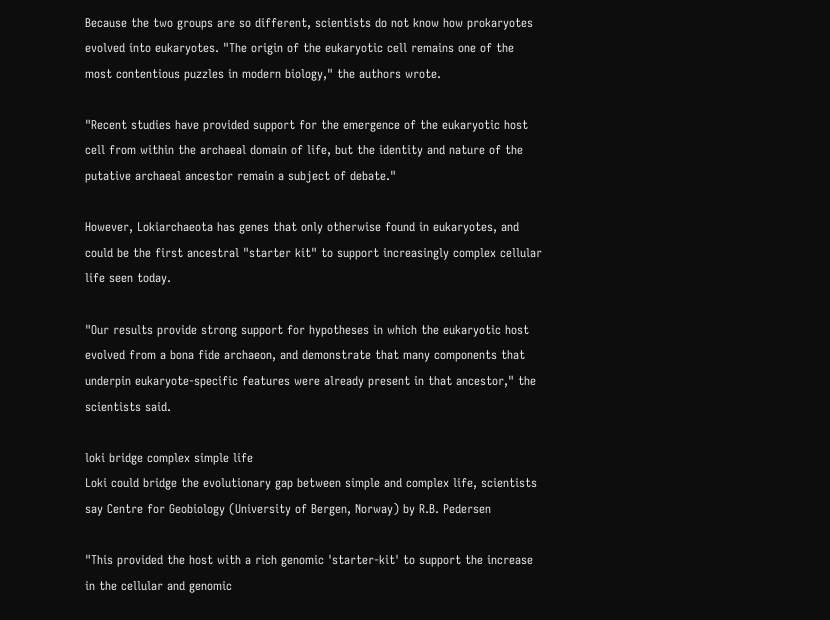Because the two groups are so different, scientists do not know how prokaryotes evolved into eukaryotes. "The origin of the eukaryotic cell remains one of the most contentious puzzles in modern biology," the authors wrote.

"Recent studies have provided support for the emergence of the eukaryotic host cell from within the archaeal domain of life, but the identity and nature of the putative archaeal ancestor remain a subject of debate."

However, Lokiarchaeota has genes that only otherwise found in eukaryotes, and could be the first ancestral "starter kit" to support increasingly complex cellular life seen today.

"Our results provide strong support for hypotheses in which the eukaryotic host evolved from a bona fide archaeon, and demonstrate that many components that underpin eukaryote-specific features were already present in that ancestor," the scientists said.

loki bridge complex simple life
Loki could bridge the evolutionary gap between simple and complex life, scientists say Centre for Geobiology (University of Bergen, Norway) by R.B. Pedersen

"This provided the host with a rich genomic 'starter-kit' to support the increase in the cellular and genomic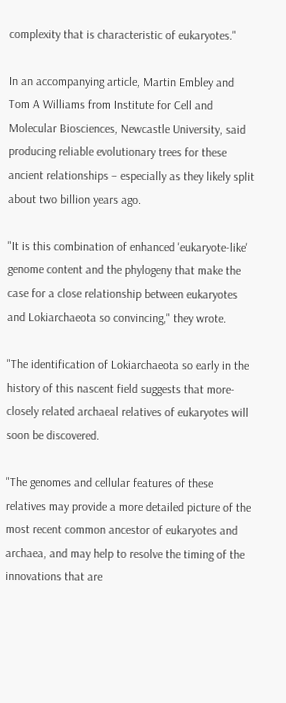complexity that is characteristic of eukaryotes."

In an accompanying article, Martin Embley and Tom A Williams from Institute for Cell and Molecular Biosciences, Newcastle University, said producing reliable evolutionary trees for these ancient relationships – especially as they likely split about two billion years ago.

"It is this combination of enhanced 'eukaryote-like' genome content and the phylogeny that make the case for a close relationship between eukaryotes and Lokiarchaeota so convincing," they wrote.

"The identification of Lokiarchaeota so early in the history of this nascent field suggests that more-closely related archaeal relatives of eukaryotes will soon be discovered.

"The genomes and cellular features of these relatives may provide a more detailed picture of the most recent common ancestor of eukaryotes and archaea, and may help to resolve the timing of the innovations that are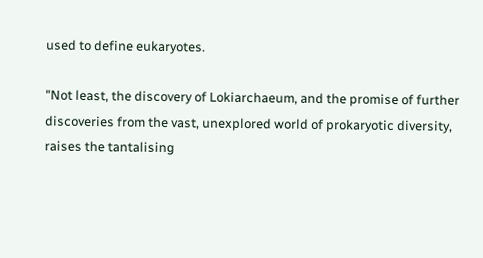used to define eukaryotes.

"Not least, the discovery of Lokiarchaeum, and the promise of further discoveries from the vast, unexplored world of prokaryotic diversity, raises the tantalising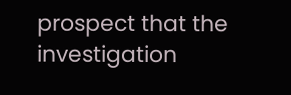prospect that the investigation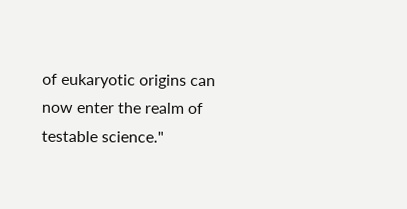of eukaryotic origins can now enter the realm of testable science."